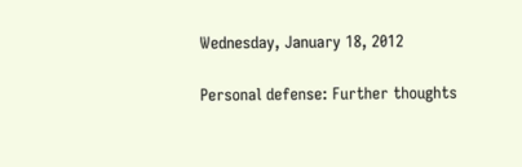Wednesday, January 18, 2012

Personal defense: Further thoughts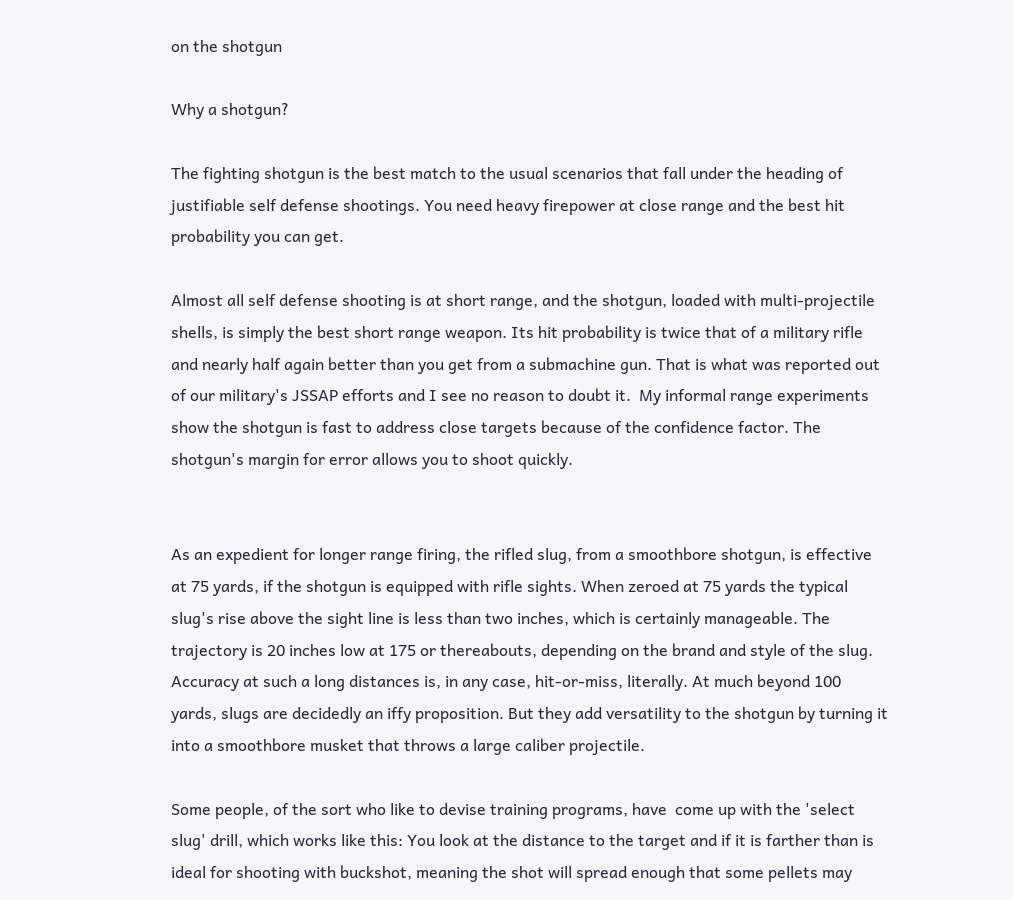on the shotgun

Why a shotgun?

The fighting shotgun is the best match to the usual scenarios that fall under the heading of justifiable self defense shootings. You need heavy firepower at close range and the best hit probability you can get.

Almost all self defense shooting is at short range, and the shotgun, loaded with multi-projectile shells, is simply the best short range weapon. Its hit probability is twice that of a military rifle and nearly half again better than you get from a submachine gun. That is what was reported out of our military's JSSAP efforts and I see no reason to doubt it.  My informal range experiments show the shotgun is fast to address close targets because of the confidence factor. The shotgun's margin for error allows you to shoot quickly.


As an expedient for longer range firing, the rifled slug, from a smoothbore shotgun, is effective at 75 yards, if the shotgun is equipped with rifle sights. When zeroed at 75 yards the typical slug's rise above the sight line is less than two inches, which is certainly manageable. The trajectory is 20 inches low at 175 or thereabouts, depending on the brand and style of the slug. Accuracy at such a long distances is, in any case, hit-or-miss, literally. At much beyond 100 yards, slugs are decidedly an iffy proposition. But they add versatility to the shotgun by turning it into a smoothbore musket that throws a large caliber projectile.

Some people, of the sort who like to devise training programs, have  come up with the 'select slug' drill, which works like this: You look at the distance to the target and if it is farther than is ideal for shooting with buckshot, meaning the shot will spread enough that some pellets may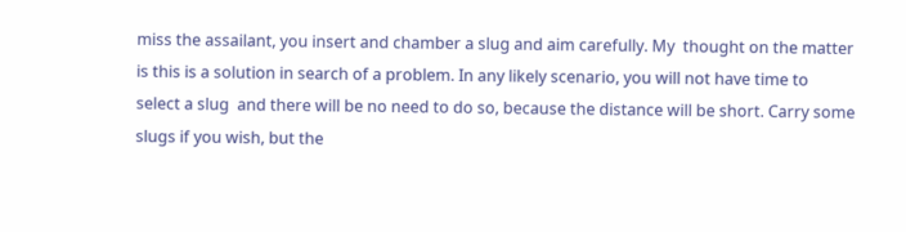miss the assailant, you insert and chamber a slug and aim carefully. My  thought on the matter is this is a solution in search of a problem. In any likely scenario, you will not have time to select a slug  and there will be no need to do so, because the distance will be short. Carry some slugs if you wish, but the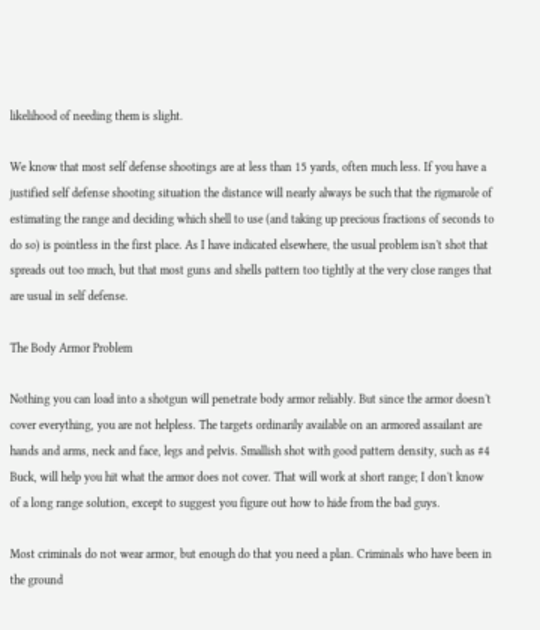likelihood of needing them is slight.

We know that most self defense shootings are at less than 15 yards, often much less. If you have a justified self defense shooting situation the distance will nearly always be such that the rigmarole of estimating the range and deciding which shell to use (and taking up precious fractions of seconds to do so) is pointless in the first place. As I have indicated elsewhere, the usual problem isn't shot that spreads out too much, but that most guns and shells pattern too tightly at the very close ranges that are usual in self defense.

The Body Armor Problem

Nothing you can load into a shotgun will penetrate body armor reliably. But since the armor doesn't cover everything, you are not helpless. The targets ordinarily available on an armored assailant are hands and arms, neck and face, legs and pelvis. Smallish shot with good pattern density, such as #4 Buck, will help you hit what the armor does not cover. That will work at short range; I don't know of a long range solution, except to suggest you figure out how to hide from the bad guys.

Most criminals do not wear armor, but enough do that you need a plan. Criminals who have been in the ground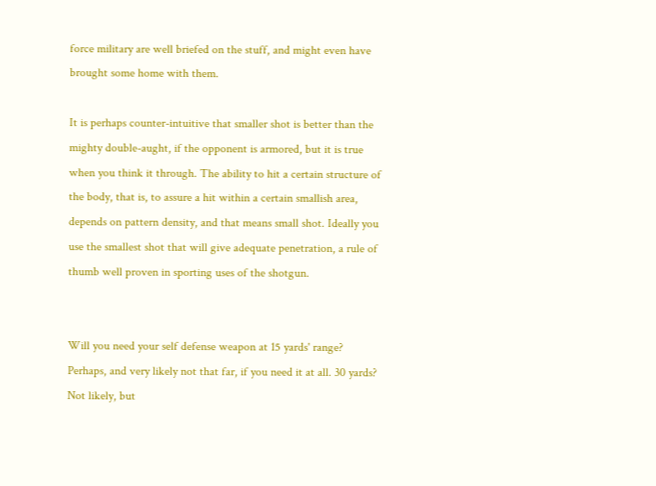force military are well briefed on the stuff, and might even have brought some home with them.

It is perhaps counter-intuitive that smaller shot is better than the mighty double-aught, if the opponent is armored, but it is true when you think it through. The ability to hit a certain structure of the body, that is, to assure a hit within a certain smallish area, depends on pattern density, and that means small shot. Ideally you use the smallest shot that will give adequate penetration, a rule of thumb well proven in sporting uses of the shotgun.


Will you need your self defense weapon at 15 yards' range? Perhaps, and very likely not that far, if you need it at all. 30 yards? Not likely, but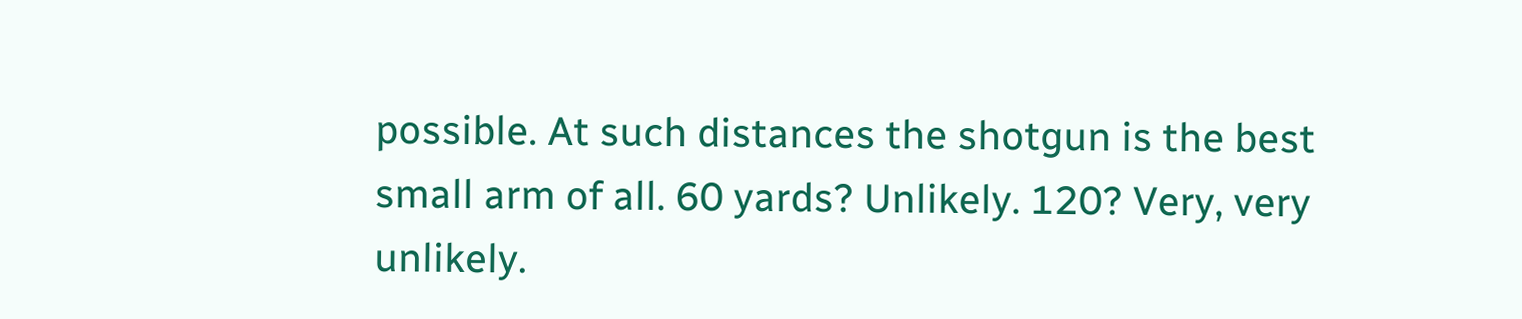possible. At such distances the shotgun is the best small arm of all. 60 yards? Unlikely. 120? Very, very unlikely.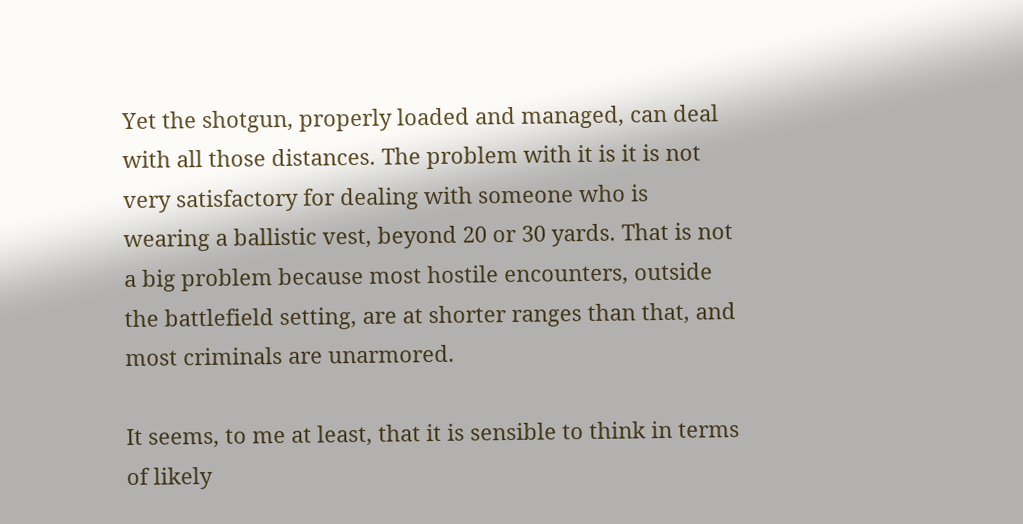Yet the shotgun, properly loaded and managed, can deal with all those distances. The problem with it is it is not very satisfactory for dealing with someone who is wearing a ballistic vest, beyond 20 or 30 yards. That is not a big problem because most hostile encounters, outside the battlefield setting, are at shorter ranges than that, and most criminals are unarmored.

It seems, to me at least, that it is sensible to think in terms of likely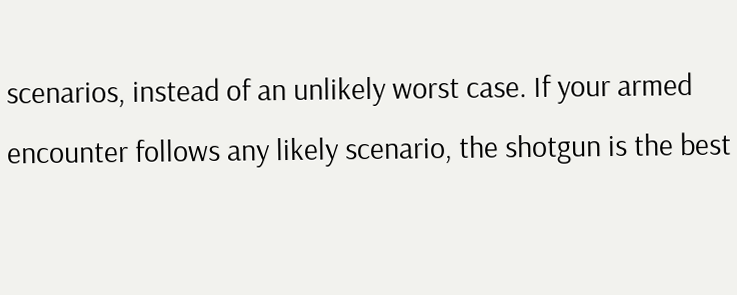scenarios, instead of an unlikely worst case. If your armed encounter follows any likely scenario, the shotgun is the best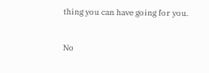thing you can have going for you.

No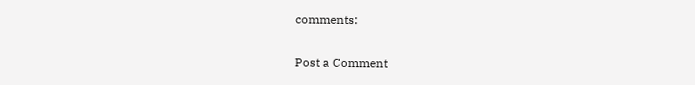comments:

Post a Comment